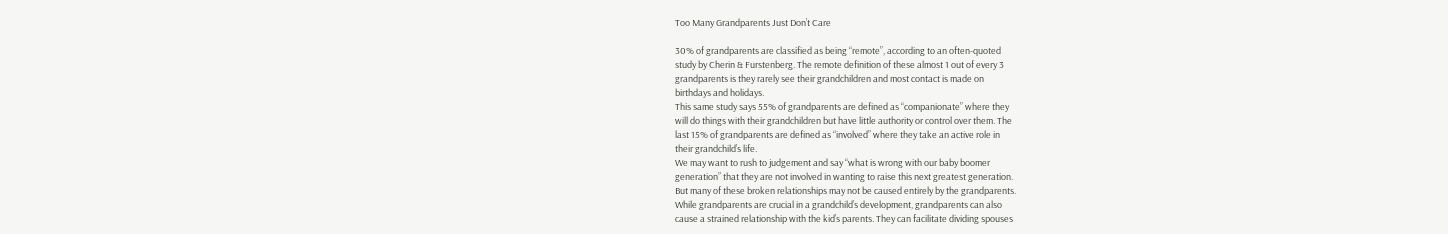Too Many Grandparents Just Don’t Care

30% of grandparents are classified as being “remote”, according to an often-quoted
study by Cherin & Furstenberg. The remote definition of these almost 1 out of every 3
grandparents is they rarely see their grandchildren and most contact is made on
birthdays and holidays.
This same study says 55% of grandparents are defined as “companionate” where they
will do things with their grandchildren but have little authority or control over them. The
last 15% of grandparents are defined as “involved” where they take an active role in
their grandchild’s life.
We may want to rush to judgement and say “what is wrong with our baby boomer
generation” that they are not involved in wanting to raise this next greatest generation.
But many of these broken relationships may not be caused entirely by the grandparents.
While grandparents are crucial in a grandchild’s development, grandparents can also
cause a strained relationship with the kid’s parents. They can facilitate dividing spouses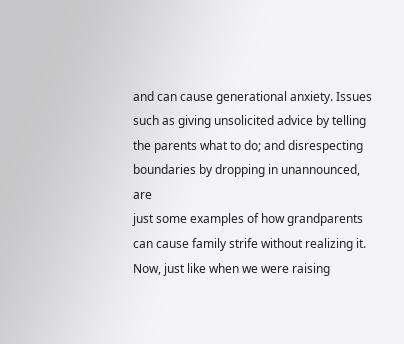and can cause generational anxiety. Issues such as giving unsolicited advice by telling
the parents what to do; and disrespecting boundaries by dropping in unannounced, are
just some examples of how grandparents can cause family strife without realizing it.
Now, just like when we were raising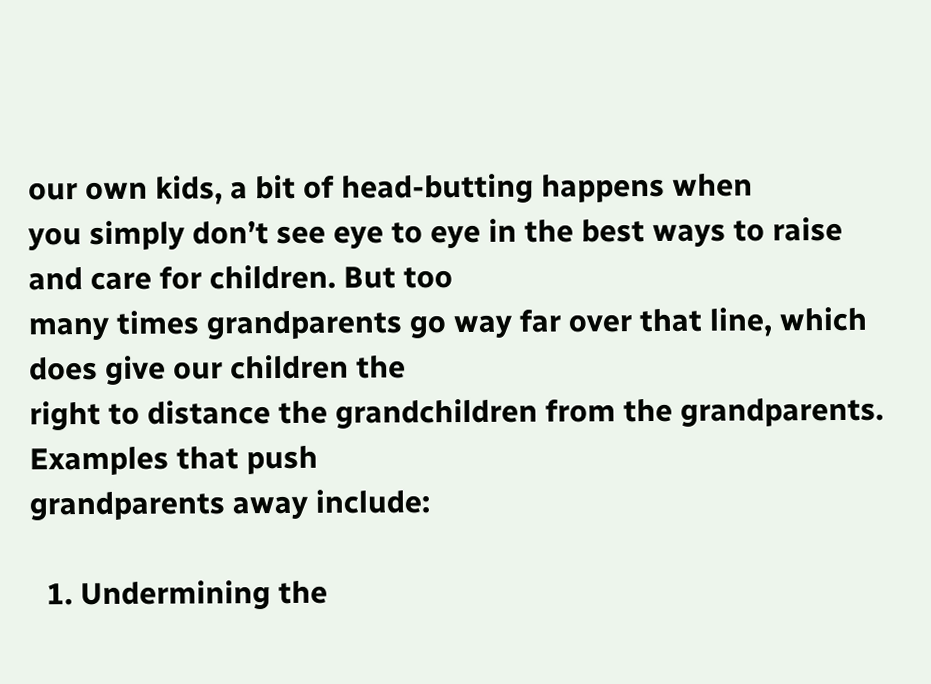our own kids, a bit of head-butting happens when
you simply don’t see eye to eye in the best ways to raise and care for children. But too
many times grandparents go way far over that line, which does give our children the
right to distance the grandchildren from the grandparents. Examples that push
grandparents away include:

  1. Undermining the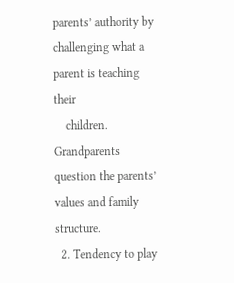parents’ authority by challenging what a parent is teaching their
    children. Grandparents question the parents’ values and family structure.
  2. Tendency to play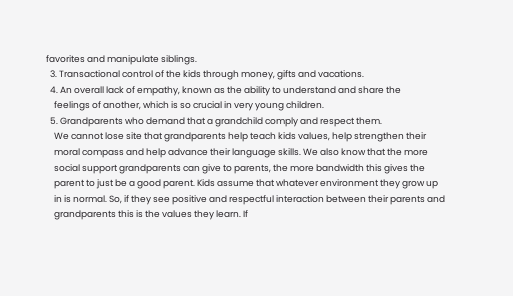favorites and manipulate siblings.
  3. Transactional control of the kids through money, gifts and vacations.
  4. An overall lack of empathy, known as the ability to understand and share the
    feelings of another, which is so crucial in very young children.
  5. Grandparents who demand that a grandchild comply and respect them.
    We cannot lose site that grandparents help teach kids values, help strengthen their
    moral compass and help advance their language skills. We also know that the more
    social support grandparents can give to parents, the more bandwidth this gives the
    parent to just be a good parent. Kids assume that whatever environment they grow up
    in is normal. So, if they see positive and respectful interaction between their parents and
    grandparents this is the values they learn. If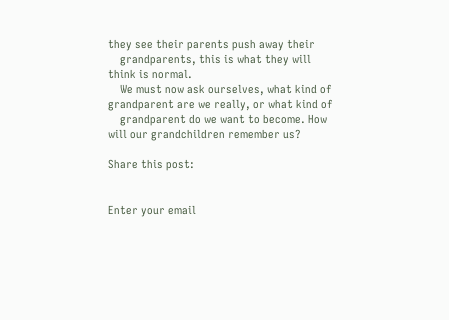they see their parents push away their
    grandparents, this is what they will think is normal.
    We must now ask ourselves, what kind of grandparent are we really, or what kind of
    grandparent do we want to become. How will our grandchildren remember us?

Share this post:


Enter your email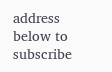address below to subscribe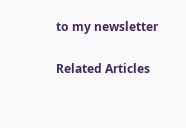to my newsletter

Related Articles